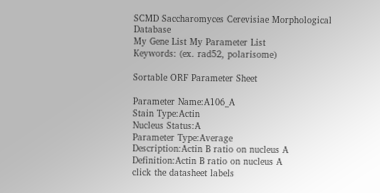SCMD Saccharomyces Cerevisiae Morphological Database
My Gene List My Parameter List
Keywords: (ex. rad52, polarisome)

Sortable ORF Parameter Sheet

Parameter Name:A106_A
Stain Type:Actin
Nucleus Status:A
Parameter Type:Average
Description:Actin B ratio on nucleus A
Definition:Actin B ratio on nucleus A
click the datasheet labels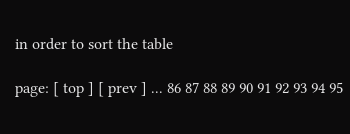in order to sort the table

page: [ top ] [ prev ] ... 86 87 88 89 90 91 92 93 94 95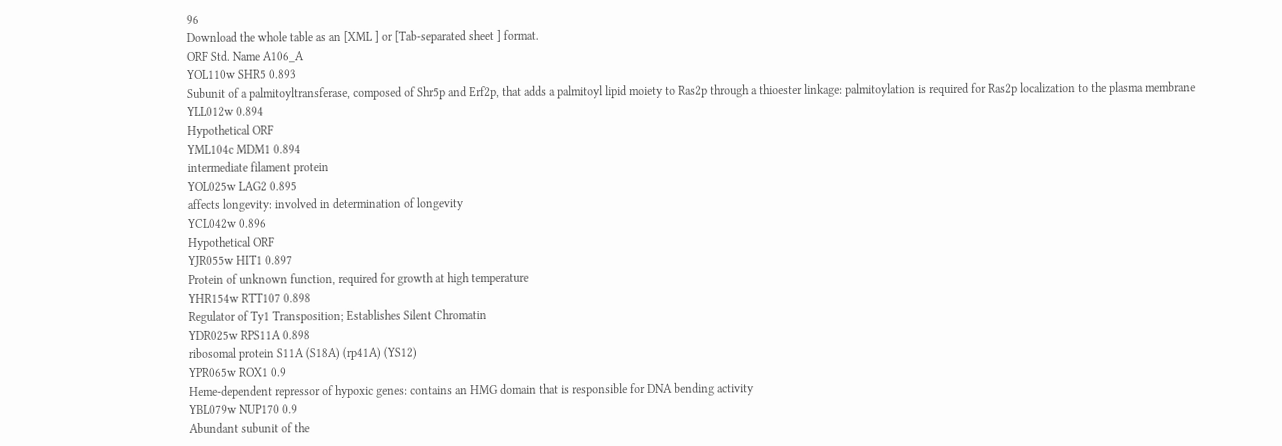96
Download the whole table as an [XML ] or [Tab-separated sheet ] format.
ORF Std. Name A106_A
YOL110w SHR5 0.893
Subunit of a palmitoyltransferase, composed of Shr5p and Erf2p, that adds a palmitoyl lipid moiety to Ras2p through a thioester linkage: palmitoylation is required for Ras2p localization to the plasma membrane
YLL012w 0.894
Hypothetical ORF
YML104c MDM1 0.894
intermediate filament protein
YOL025w LAG2 0.895
affects longevity: involved in determination of longevity
YCL042w 0.896
Hypothetical ORF
YJR055w HIT1 0.897
Protein of unknown function, required for growth at high temperature
YHR154w RTT107 0.898
Regulator of Ty1 Transposition; Establishes Silent Chromatin
YDR025w RPS11A 0.898
ribosomal protein S11A (S18A) (rp41A) (YS12)
YPR065w ROX1 0.9
Heme-dependent repressor of hypoxic genes: contains an HMG domain that is responsible for DNA bending activity
YBL079w NUP170 0.9
Abundant subunit of the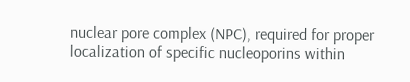nuclear pore complex (NPC), required for proper localization of specific nucleoporins within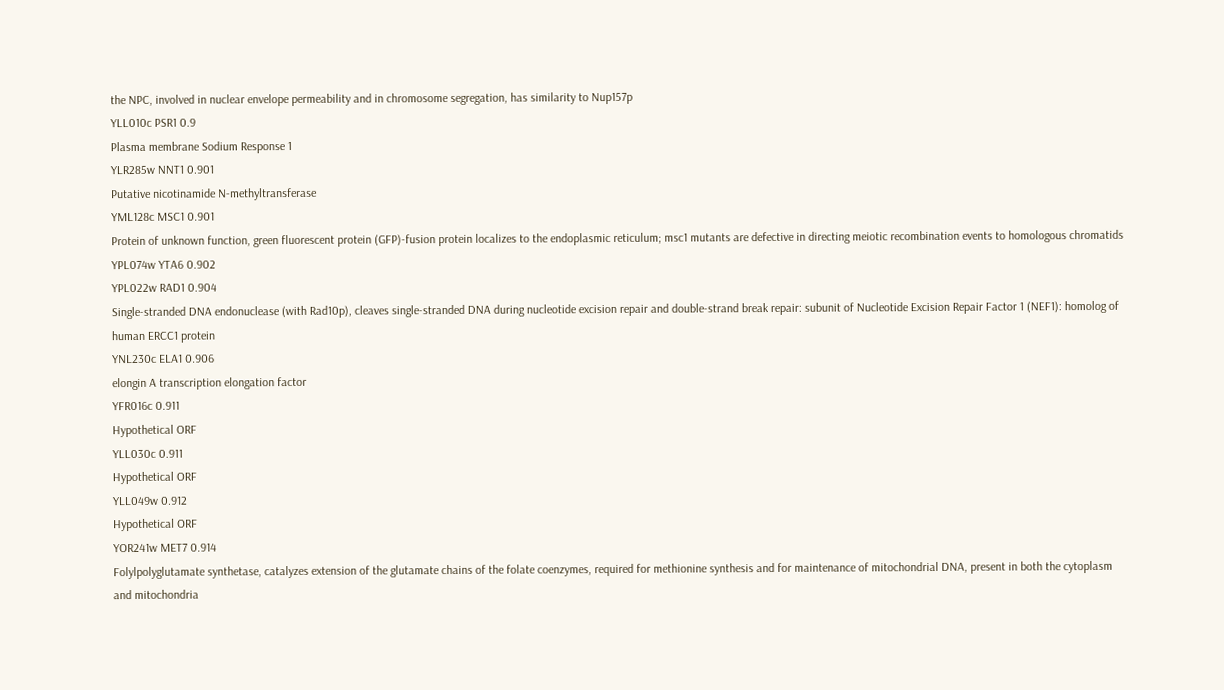the NPC, involved in nuclear envelope permeability and in chromosome segregation, has similarity to Nup157p
YLL010c PSR1 0.9
Plasma membrane Sodium Response 1
YLR285w NNT1 0.901
Putative nicotinamide N-methyltransferase
YML128c MSC1 0.901
Protein of unknown function, green fluorescent protein (GFP)-fusion protein localizes to the endoplasmic reticulum; msc1 mutants are defective in directing meiotic recombination events to homologous chromatids
YPL074w YTA6 0.902
YPL022w RAD1 0.904
Single-stranded DNA endonuclease (with Rad10p), cleaves single-stranded DNA during nucleotide excision repair and double-strand break repair: subunit of Nucleotide Excision Repair Factor 1 (NEF1): homolog of human ERCC1 protein
YNL230c ELA1 0.906
elongin A transcription elongation factor
YFR016c 0.911
Hypothetical ORF
YLL030c 0.911
Hypothetical ORF
YLL049w 0.912
Hypothetical ORF
YOR241w MET7 0.914
Folylpolyglutamate synthetase, catalyzes extension of the glutamate chains of the folate coenzymes, required for methionine synthesis and for maintenance of mitochondrial DNA, present in both the cytoplasm and mitochondria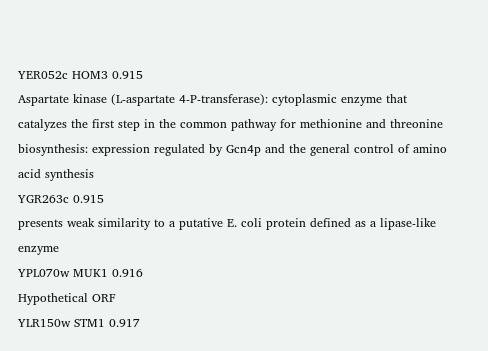YER052c HOM3 0.915
Aspartate kinase (L-aspartate 4-P-transferase): cytoplasmic enzyme that catalyzes the first step in the common pathway for methionine and threonine biosynthesis: expression regulated by Gcn4p and the general control of amino acid synthesis
YGR263c 0.915
presents weak similarity to a putative E. coli protein defined as a lipase-like enzyme
YPL070w MUK1 0.916
Hypothetical ORF
YLR150w STM1 0.917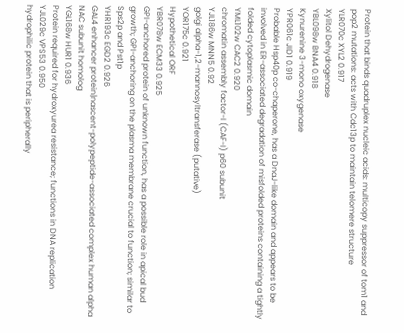Protein that binds quadruplex nucleic acids: multicopy suppressor of tom1 and pop2 mutations: acts with Cdc13p to maintain telomere structure
YLR070c XYL2 0.917
Xylitol Dehydrogenase
YBL098w BNA4 0.918
Kynurenine 3-mono oxygenase
YPR061c JID1 0.919
Probable Hsp40p co-chaperone, has a DnaJ-like domain and appears to be involved in ER-associated degradation of misfolded proteins containing a tightly folded cytoplasmic domain
YML102w CAC2 0.920
chromatin assembly factor-I (CAF-I) p60 subunit
YJL186w MNN5 0.92
golgi alpha-1,2-mannosyltransferase (putative)
YOR175c 0.921
Hypothetical ORF
YBR078w ECM33 0.925
GPI-anchored protein of unknown function, has a possible role in apical bud growth; GPI-anchoring on the plasma membrane crucial to function; similar to Sps2p and Pst1p
YHR193c EGD2 0.926
GAL4 enhancer protein|nascent-polypeptide-associated complex human alpha NAC subunit homolog
YGL168w HUR1 0.936
Protein required for hydroxyurea resistance; functions in DNA replication
YJL029c VPS53 0.950
hydrophilic protein that is peripherally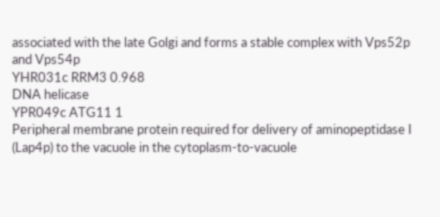associated with the late Golgi and forms a stable complex with Vps52p and Vps54p
YHR031c RRM3 0.968
DNA helicase
YPR049c ATG11 1
Peripheral membrane protein required for delivery of aminopeptidase I (Lap4p) to the vacuole in the cytoplasm-to-vacuole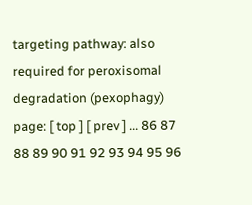targeting pathway: also required for peroxisomal degradation (pexophagy)
page: [ top ] [ prev ] ... 86 87 88 89 90 91 92 93 94 95 96